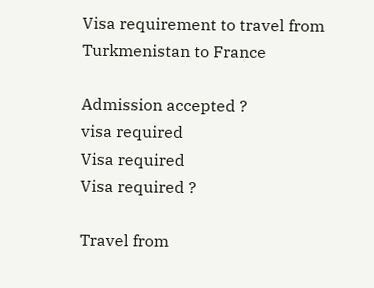Visa requirement to travel from Turkmenistan to France

Admission accepted ?
visa required
Visa required
Visa required ?

Travel from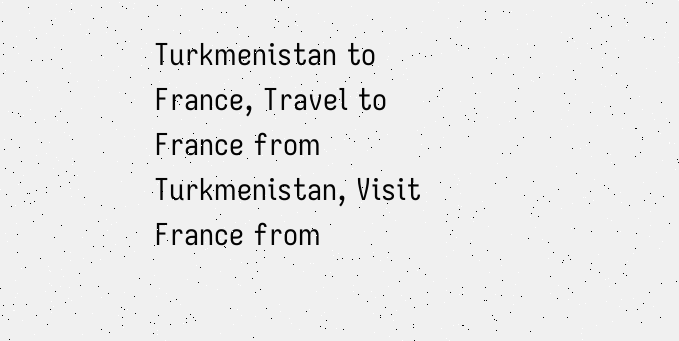Turkmenistan to France, Travel to France from Turkmenistan, Visit France from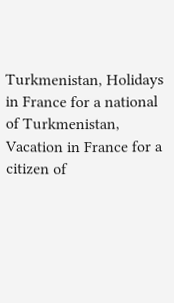Turkmenistan, Holidays in France for a national of Turkmenistan, Vacation in France for a citizen of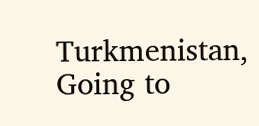Turkmenistan, Going to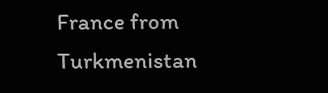France from Turkmenistan